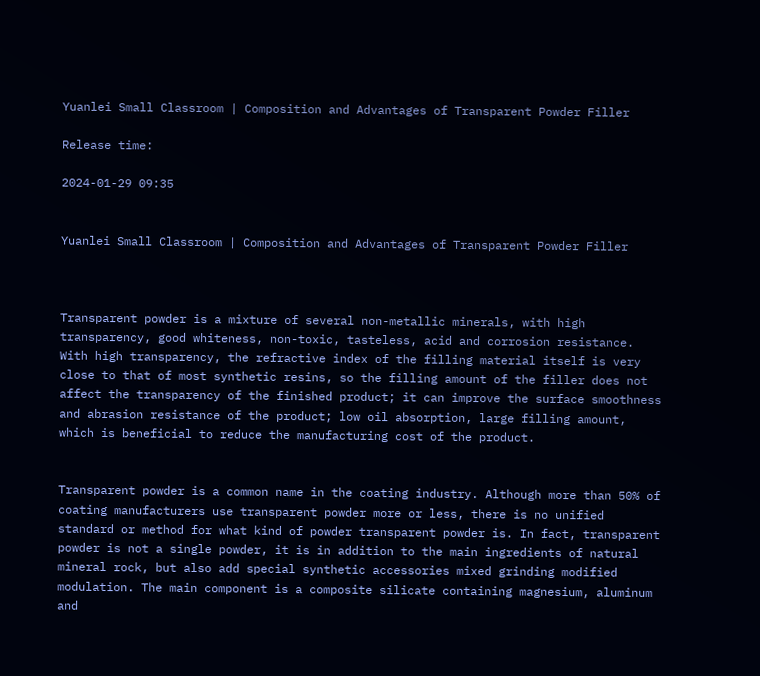Yuanlei Small Classroom | Composition and Advantages of Transparent Powder Filler

Release time:

2024-01-29 09:35


Yuanlei Small Classroom | Composition and Advantages of Transparent Powder Filler



Transparent powder is a mixture of several non-metallic minerals, with high transparency, good whiteness, non-toxic, tasteless, acid and corrosion resistance. With high transparency, the refractive index of the filling material itself is very close to that of most synthetic resins, so the filling amount of the filler does not affect the transparency of the finished product; it can improve the surface smoothness and abrasion resistance of the product; low oil absorption, large filling amount, which is beneficial to reduce the manufacturing cost of the product.


Transparent powder is a common name in the coating industry. Although more than 50% of coating manufacturers use transparent powder more or less, there is no unified standard or method for what kind of powder transparent powder is. In fact, transparent powder is not a single powder, it is in addition to the main ingredients of natural mineral rock, but also add special synthetic accessories mixed grinding modified modulation. The main component is a composite silicate containing magnesium, aluminum and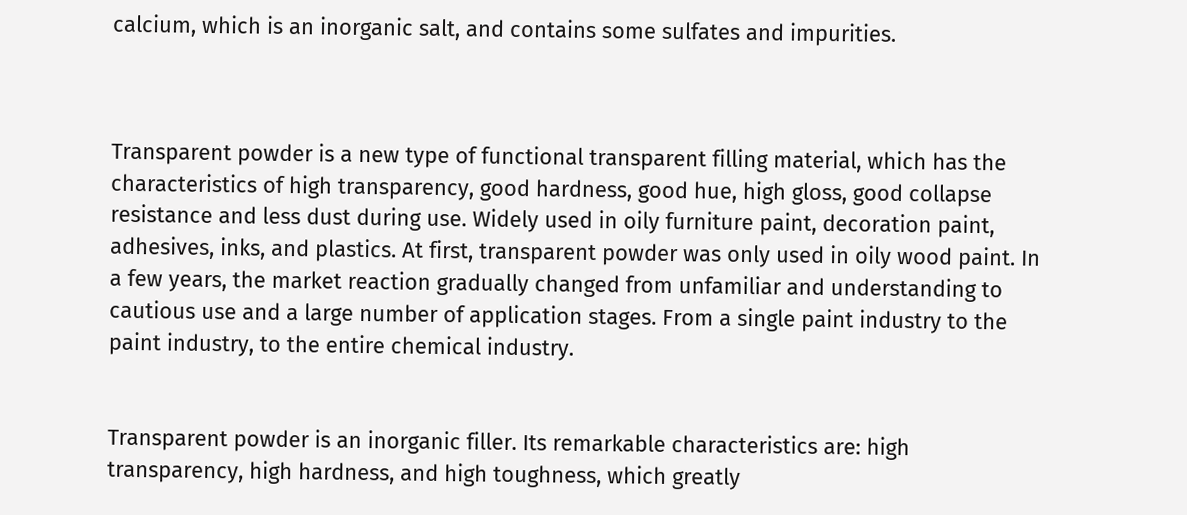calcium, which is an inorganic salt, and contains some sulfates and impurities.



Transparent powder is a new type of functional transparent filling material, which has the characteristics of high transparency, good hardness, good hue, high gloss, good collapse resistance and less dust during use. Widely used in oily furniture paint, decoration paint, adhesives, inks, and plastics. At first, transparent powder was only used in oily wood paint. In a few years, the market reaction gradually changed from unfamiliar and understanding to cautious use and a large number of application stages. From a single paint industry to the paint industry, to the entire chemical industry.


Transparent powder is an inorganic filler. Its remarkable characteristics are: high transparency, high hardness, and high toughness, which greatly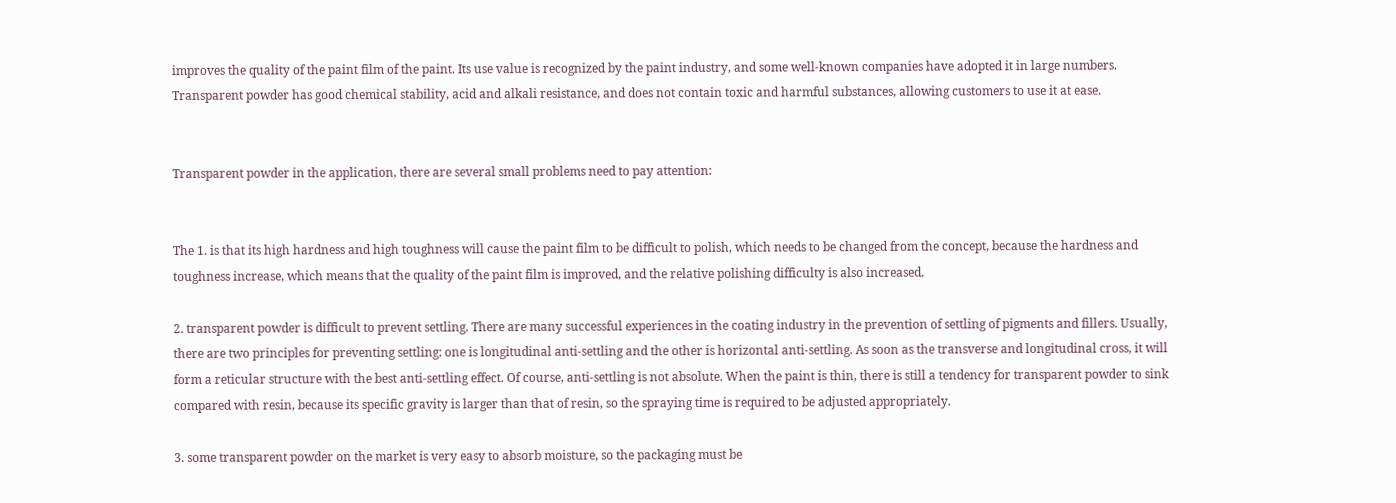improves the quality of the paint film of the paint. Its use value is recognized by the paint industry, and some well-known companies have adopted it in large numbers. Transparent powder has good chemical stability, acid and alkali resistance, and does not contain toxic and harmful substances, allowing customers to use it at ease.


Transparent powder in the application, there are several small problems need to pay attention:


The 1. is that its high hardness and high toughness will cause the paint film to be difficult to polish, which needs to be changed from the concept, because the hardness and toughness increase, which means that the quality of the paint film is improved, and the relative polishing difficulty is also increased.

2. transparent powder is difficult to prevent settling. There are many successful experiences in the coating industry in the prevention of settling of pigments and fillers. Usually, there are two principles for preventing settling: one is longitudinal anti-settling and the other is horizontal anti-settling. As soon as the transverse and longitudinal cross, it will form a reticular structure with the best anti-settling effect. Of course, anti-settling is not absolute. When the paint is thin, there is still a tendency for transparent powder to sink compared with resin, because its specific gravity is larger than that of resin, so the spraying time is required to be adjusted appropriately.

3. some transparent powder on the market is very easy to absorb moisture, so the packaging must be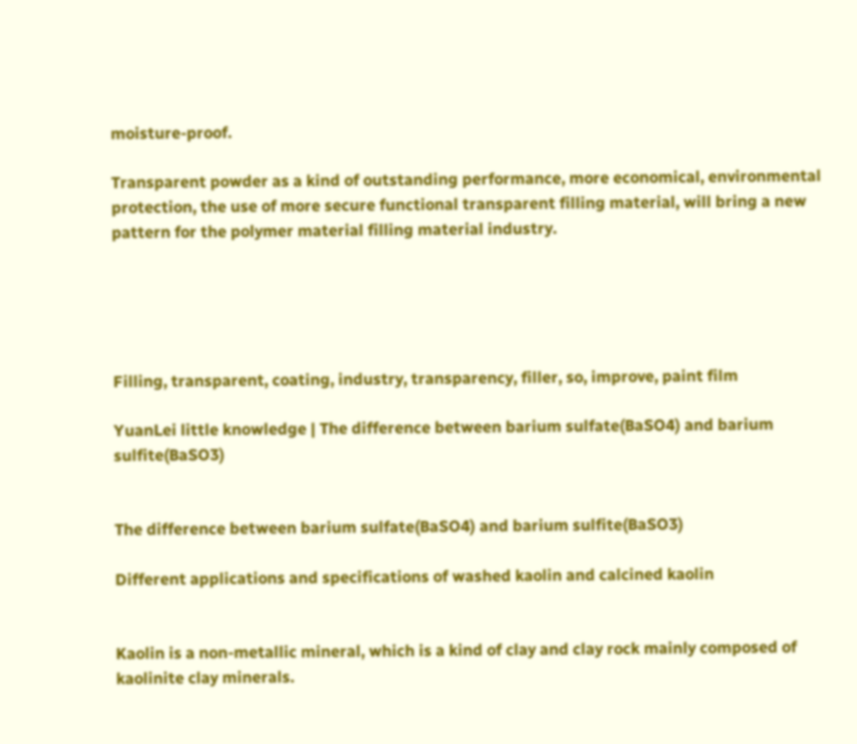moisture-proof.

Transparent powder as a kind of outstanding performance, more economical, environmental protection, the use of more secure functional transparent filling material, will bring a new pattern for the polymer material filling material industry.





Filling, transparent, coating, industry, transparency, filler, so, improve, paint film

YuanLei little knowledge | The difference between barium sulfate(BaSO4) and barium sulfite(BaSO3)


The difference between barium sulfate(BaSO4) and barium sulfite(BaSO3)

Different applications and specifications of washed kaolin and calcined kaolin


Kaolin is a non-metallic mineral, which is a kind of clay and clay rock mainly composed of kaolinite clay minerals.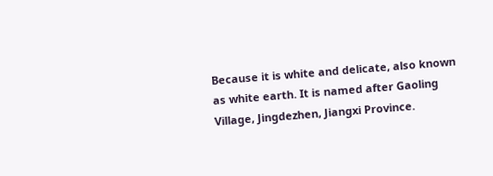Because it is white and delicate, also known as white earth. It is named after Gaoling Village, Jingdezhen, Jiangxi Province.